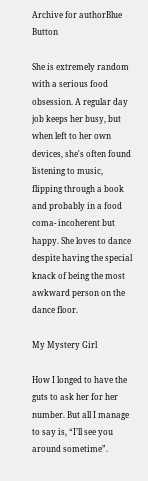Archive for authorBlue Button

She is extremely random with a serious food obsession. A regular day job keeps her busy, but when left to her own devices, she's often found listening to music, flipping through a book and probably in a food coma- incoherent but happy. She loves to dance despite having the special knack of being the most awkward person on the dance floor.

My Mystery Girl

How I longed to have the guts to ask her for her number. But all I manage to say is, “I’ll see you around sometime”.